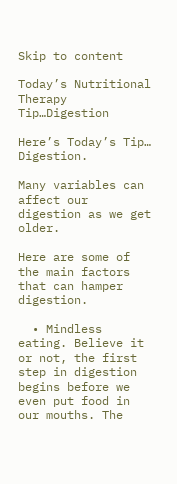Skip to content

Today’s Nutritional Therapy Tip…Digestion

Here’s Today’s Tip… Digestion.

Many variables can affect our digestion as we get older.

Here are some of the main factors that can hamper digestion.

  • Mindless eating. Believe it or not, the first step in digestion begins before we even put food in our mouths. The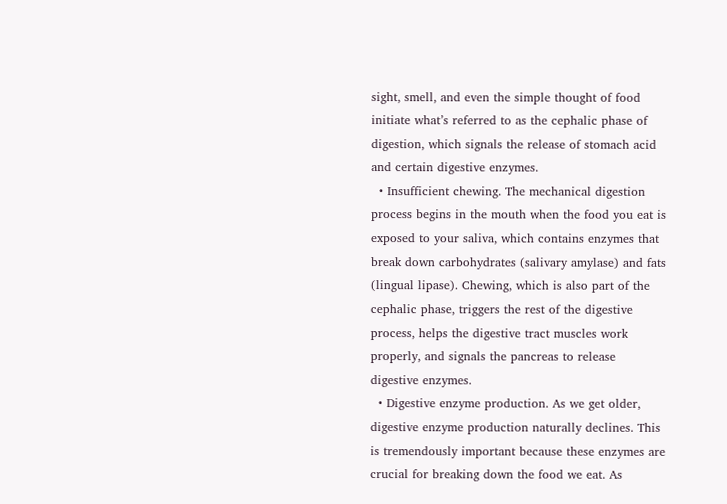sight, smell, and even the simple thought of food initiate what’s referred to as the cephalic phase of digestion, which signals the release of stomach acid and certain digestive enzymes.
  • Insufficient chewing. The mechanical digestion process begins in the mouth when the food you eat is exposed to your saliva, which contains enzymes that break down carbohydrates (salivary amylase) and fats (lingual lipase). Chewing, which is also part of the cephalic phase, triggers the rest of the digestive process, helps the digestive tract muscles work properly, and signals the pancreas to release digestive enzymes.
  • Digestive enzyme production. As we get older, digestive enzyme production naturally declines. This is tremendously important because these enzymes are crucial for breaking down the food we eat. As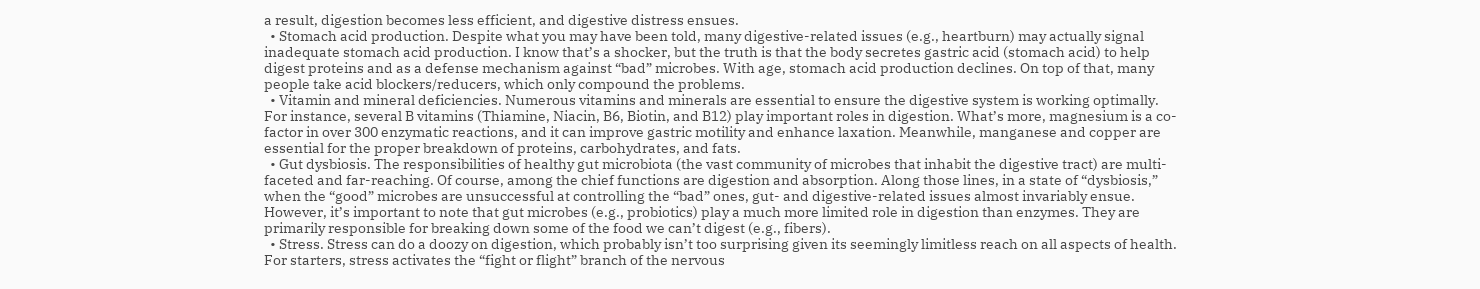a result, digestion becomes less efficient, and digestive distress ensues.
  • Stomach acid production. Despite what you may have been told, many digestive-related issues (e.g., heartburn) may actually signal inadequate stomach acid production. I know that’s a shocker, but the truth is that the body secretes gastric acid (stomach acid) to help digest proteins and as a defense mechanism against “bad” microbes. With age, stomach acid production declines. On top of that, many people take acid blockers/reducers, which only compound the problems.
  • Vitamin and mineral deficiencies. Numerous vitamins and minerals are essential to ensure the digestive system is working optimally. For instance, several B vitamins (Thiamine, Niacin, B6, Biotin, and B12) play important roles in digestion. What’s more, magnesium is a co-factor in over 300 enzymatic reactions, and it can improve gastric motility and enhance laxation. Meanwhile, manganese and copper are essential for the proper breakdown of proteins, carbohydrates, and fats.
  • Gut dysbiosis. The responsibilities of healthy gut microbiota (the vast community of microbes that inhabit the digestive tract) are multi-faceted and far-reaching. Of course, among the chief functions are digestion and absorption. Along those lines, in a state of “dysbiosis,” when the “good” microbes are unsuccessful at controlling the “bad” ones, gut- and digestive-related issues almost invariably ensue. However, it’s important to note that gut microbes (e.g., probiotics) play a much more limited role in digestion than enzymes. They are primarily responsible for breaking down some of the food we can’t digest (e.g., fibers).
  • Stress. Stress can do a doozy on digestion, which probably isn’t too surprising given its seemingly limitless reach on all aspects of health. For starters, stress activates the “fight or flight” branch of the nervous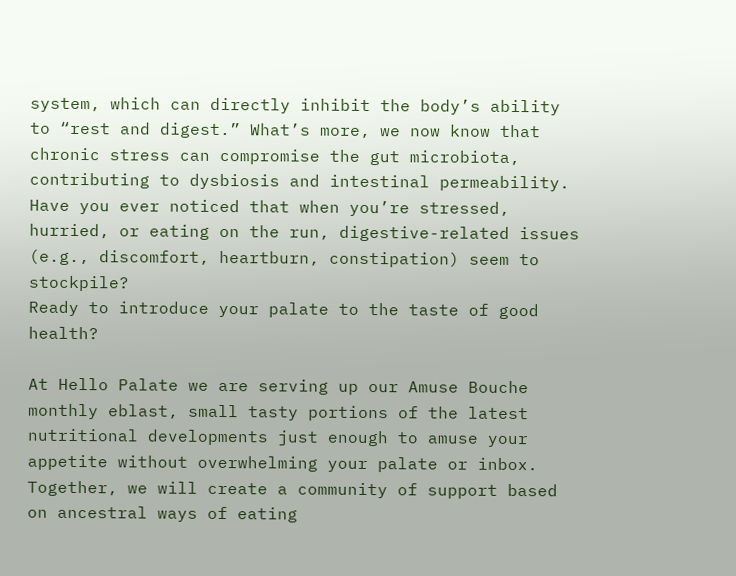system, which can directly inhibit the body’s ability to “rest and digest.” What’s more, we now know that chronic stress can compromise the gut microbiota, contributing to dysbiosis and intestinal permeability. Have you ever noticed that when you’re stressed, hurried, or eating on the run, digestive-related issues (e.g., discomfort, heartburn, constipation) seem to stockpile?
Ready to introduce your palate to the taste of good health?

At Hello Palate we are serving up our Amuse Bouche monthly eblast, small tasty portions of the latest nutritional developments just enough to amuse your appetite without overwhelming your palate or inbox. Together, we will create a community of support based on ancestral ways of eating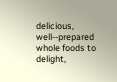delicious, well-‐prepared whole foods to delight,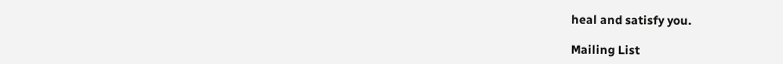heal and satisfy you.

Mailing List